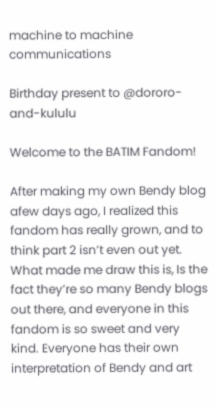machine to machine communications

Birthday present to @dororo-and-kululu

Welcome to the BATIM Fandom!

After making my own Bendy blog afew days ago, I realized this fandom has really grown, and to think part 2 isn’t even out yet. What made me draw this is, Is the fact they’re so many Bendy blogs out there, and everyone in this fandom is so sweet and very kind. Everyone has their own interpretation of Bendy and art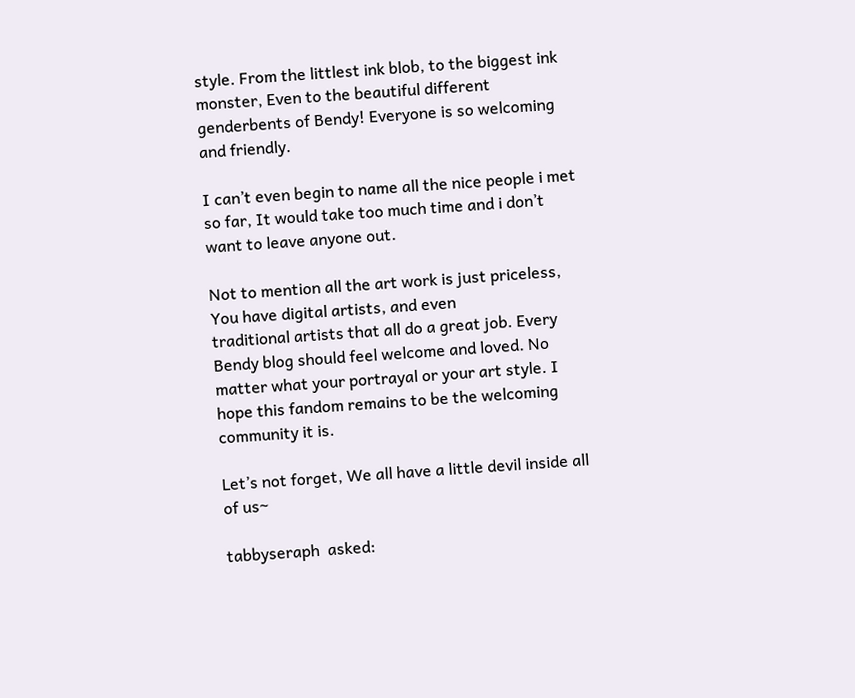style. From the littlest ink blob, to the biggest ink monster, Even to the beautiful different genderbents of Bendy! Everyone is so welcoming and friendly.

I can’t even begin to name all the nice people i met so far, It would take too much time and i don’t want to leave anyone out.

Not to mention all the art work is just priceless, You have digital artists, and even
traditional artists that all do a great job. Every Bendy blog should feel welcome and loved. No matter what your portrayal or your art style. I hope this fandom remains to be the welcoming community it is.

Let’s not forget, We all have a little devil inside all of us~

tabbyseraph  asked: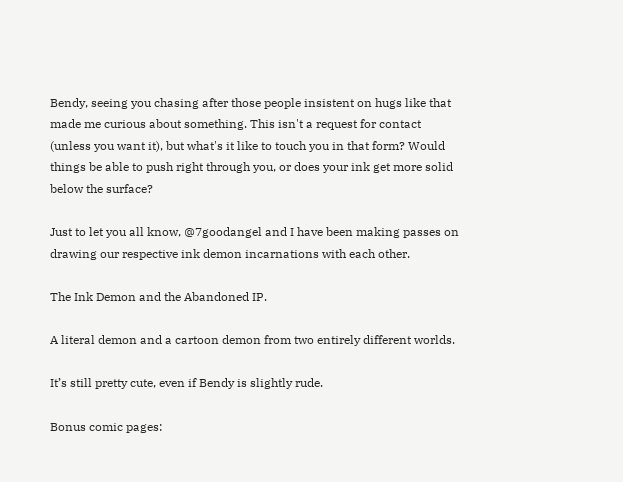Bendy, seeing you chasing after those people insistent on hugs like that made me curious about something. This isn't a request for contact (unless you want it), but what's it like to touch you in that form? Would things be able to push right through you, or does your ink get more solid below the surface?

Just to let you all know, @7goodangel and I have been making passes on drawing our respective ink demon incarnations with each other.

The Ink Demon and the Abandoned IP.

A literal demon and a cartoon demon from two entirely different worlds.

It’s still pretty cute, even if Bendy is slightly rude.

Bonus comic pages: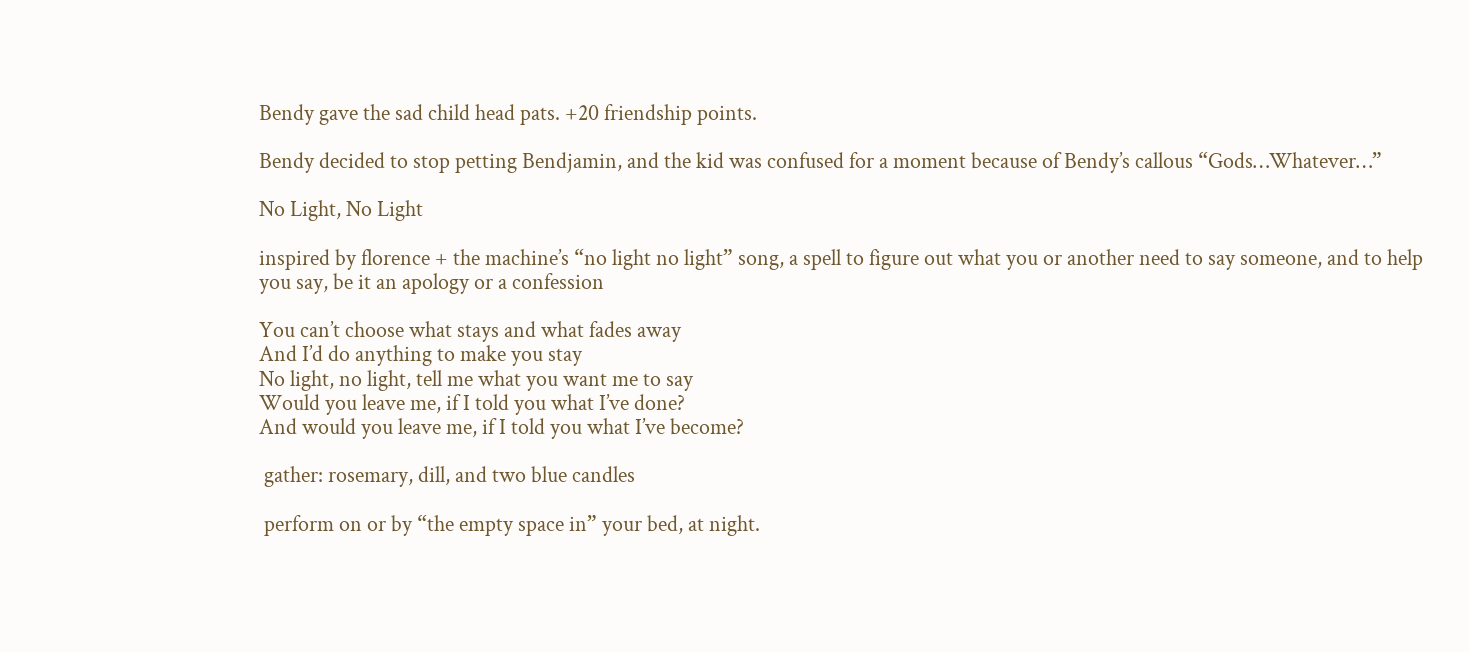Bendy gave the sad child head pats. +20 friendship points.

Bendy decided to stop petting Bendjamin, and the kid was confused for a moment because of Bendy’s callous “Gods…Whatever…”

No Light, No Light

inspired by florence + the machine’s “no light no light” song, a spell to figure out what you or another need to say someone, and to help you say, be it an apology or a confession

You can’t choose what stays and what fades away
And I’d do anything to make you stay
No light, no light, tell me what you want me to say
Would you leave me, if I told you what I’ve done?
And would you leave me, if I told you what I’ve become?

 gather: rosemary, dill, and two blue candles

 perform on or by “the empty space in” your bed, at night.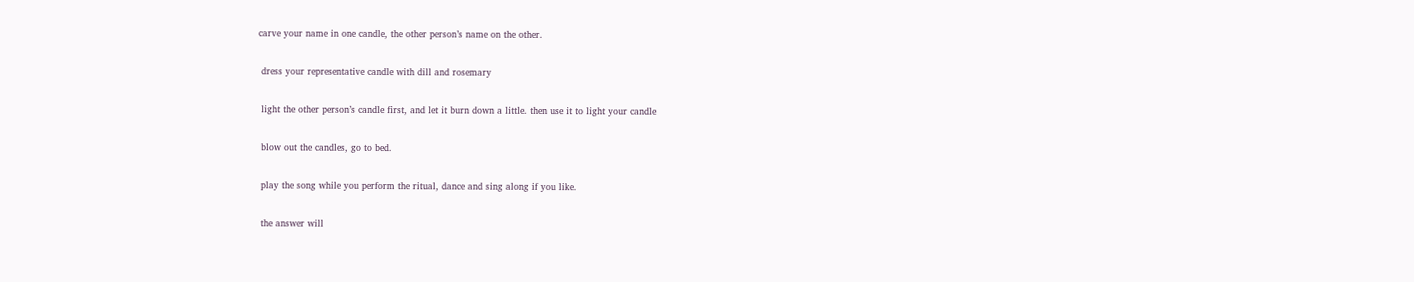carve your name in one candle, the other person’s name on the other.

 dress your representative candle with dill and rosemary

 light the other person’s candle first, and let it burn down a little. then use it to light your candle

 blow out the candles, go to bed.

 play the song while you perform the ritual, dance and sing along if you like.

 the answer will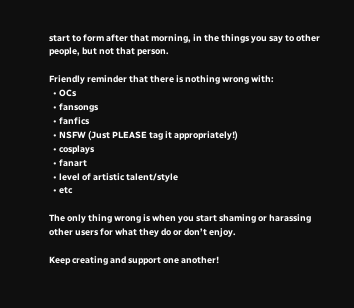start to form after that morning, in the things you say to other people, but not that person.

Friendly reminder that there is nothing wrong with:
  • OCs
  • fansongs
  • fanfics
  • NSFW (Just PLEASE tag it appropriately!)
  • cosplays
  • fanart
  • level of artistic talent/style
  • etc

The only thing wrong is when you start shaming or harassing other users for what they do or don’t enjoy.

Keep creating and support one another!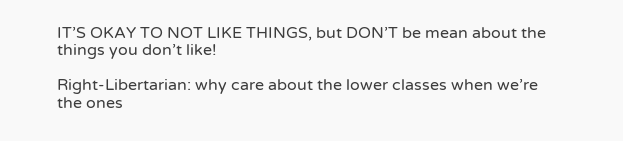IT’S OKAY TO NOT LIKE THINGS, but DON’T be mean about the things you don’t like!

Right-Libertarian: why care about the lower classes when we’re the ones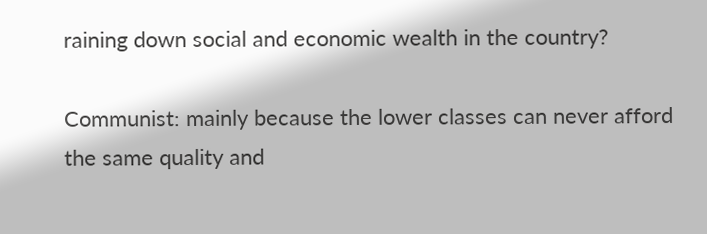raining down social and economic wealth in the country?

Communist: mainly because the lower classes can never afford the same quality and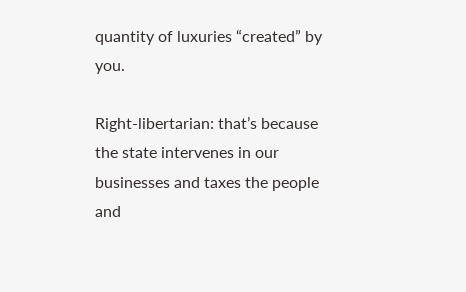quantity of luxuries “created” by you.

Right-libertarian: that’s because the state intervenes in our businesses and taxes the people and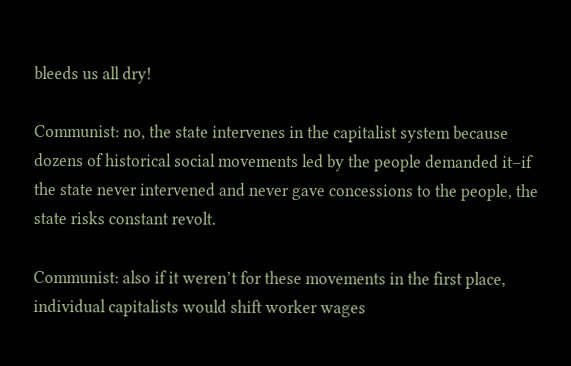bleeds us all dry!

Communist: no, the state intervenes in the capitalist system because dozens of historical social movements led by the people demanded it–if the state never intervened and never gave concessions to the people, the state risks constant revolt.

Communist: also if it weren’t for these movements in the first place, individual capitalists would shift worker wages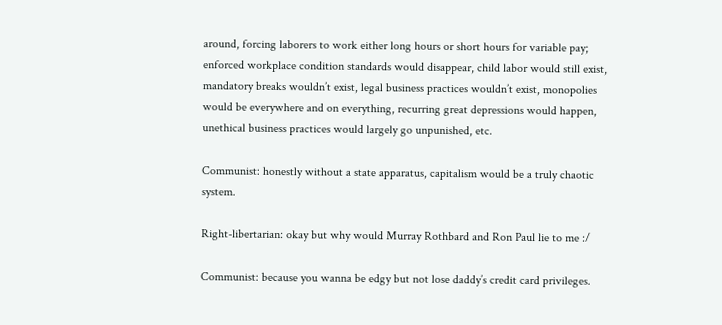around, forcing laborers to work either long hours or short hours for variable pay; enforced workplace condition standards would disappear, child labor would still exist, mandatory breaks wouldn’t exist, legal business practices wouldn’t exist, monopolies would be everywhere and on everything, recurring great depressions would happen, unethical business practices would largely go unpunished, etc.

Communist: honestly without a state apparatus, capitalism would be a truly chaotic system.

Right-libertarian: okay but why would Murray Rothbard and Ron Paul lie to me :/

Communist: because you wanna be edgy but not lose daddy’s credit card privileges.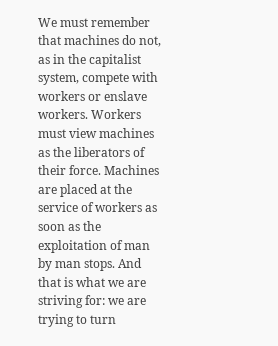We must remember that machines do not, as in the capitalist system, compete with workers or enslave workers. Workers must view machines as the liberators of their force. Machines are placed at the service of workers as soon as the exploitation of man by man stops. And that is what we are striving for: we are trying to turn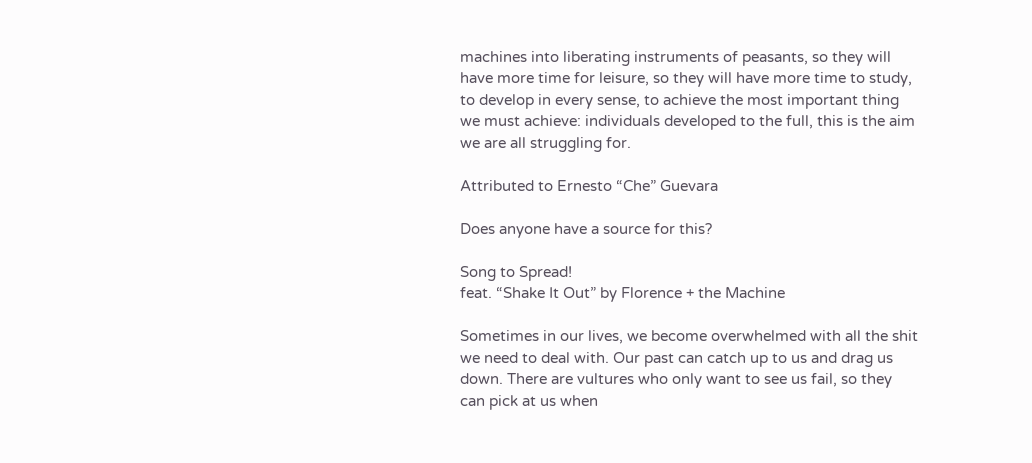machines into liberating instruments of peasants, so they will have more time for leisure, so they will have more time to study, to develop in every sense, to achieve the most important thing we must achieve: individuals developed to the full, this is the aim we are all struggling for.

Attributed to Ernesto “Che” Guevara

Does anyone have a source for this?

Song to Spread!
feat. “Shake It Out” by Florence + the Machine

Sometimes in our lives, we become overwhelmed with all the shit we need to deal with. Our past can catch up to us and drag us down. There are vultures who only want to see us fail, so they can pick at us when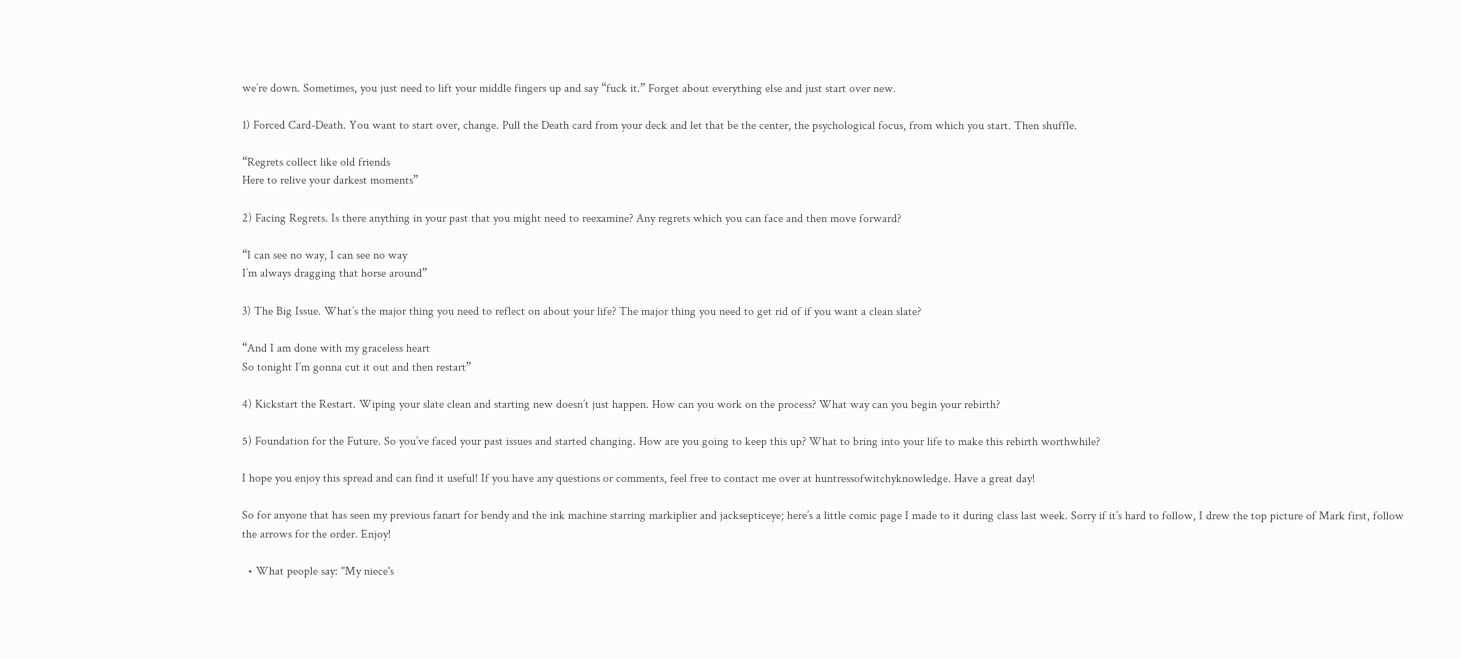we’re down. Sometimes, you just need to lift your middle fingers up and say “fuck it.” Forget about everything else and just start over new.

1) Forced Card-Death. You want to start over, change. Pull the Death card from your deck and let that be the center, the psychological focus, from which you start. Then shuffle.

“Regrets collect like old friends
Here to relive your darkest moments”

2) Facing Regrets. Is there anything in your past that you might need to reexamine? Any regrets which you can face and then move forward?

“I can see no way, I can see no way
I’m always dragging that horse around”

3) The Big Issue. What’s the major thing you need to reflect on about your life? The major thing you need to get rid of if you want a clean slate?

“And I am done with my graceless heart
So tonight I’m gonna cut it out and then restart”

4) Kickstart the Restart. Wiping your slate clean and starting new doesn’t just happen. How can you work on the process? What way can you begin your rebirth?

5) Foundation for the Future. So you’ve faced your past issues and started changing. How are you going to keep this up? What to bring into your life to make this rebirth worthwhile?

I hope you enjoy this spread and can find it useful! If you have any questions or comments, feel free to contact me over at huntressofwitchyknowledge. Have a great day!

So for anyone that has seen my previous fanart for bendy and the ink machine starring markiplier and jacksepticeye; here’s a little comic page I made to it during class last week. Sorry if it’s hard to follow, I drew the top picture of Mark first, follow the arrows for the order. Enjoy!

  • What people say: "My niece's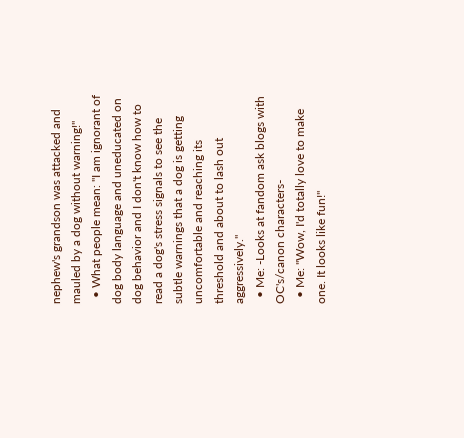nephew's grandson was attacked and mauled by a dog without warning!"
  • What people mean: "I am ignorant of dog body language and uneducated on dog behavior and I don't know how to read a dog's stress signals to see the subtle warnings that a dog is getting uncomfortable and reaching its threshold and about to lash out aggressively."
  • Me: -Looks at fandom ask blogs with OC's/canon characters-
  • Me: "Wow, I'd totally love to make one. It looks like fun!"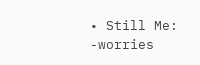• Still Me: -worries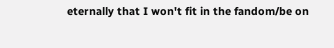eternally that I won't fit in the fandom/be on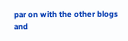par on with the other blogs and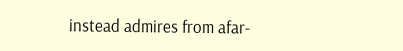instead admires from afar-